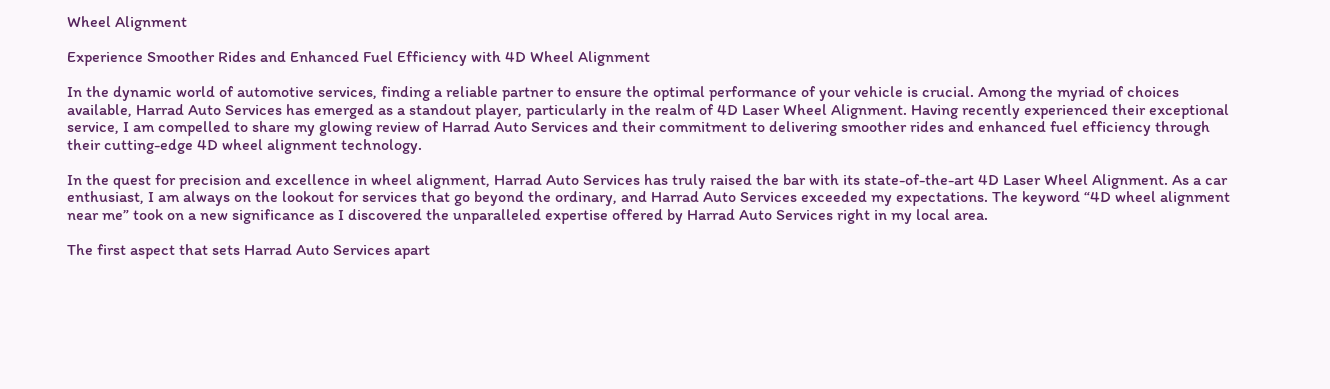Wheel Alignment

Experience Smoother Rides and Enhanced Fuel Efficiency with 4D Wheel Alignment

In the dynamic world of automotive services, finding a reliable partner to ensure the optimal performance of your vehicle is crucial. Among the myriad of choices available, Harrad Auto Services has emerged as a standout player, particularly in the realm of 4D Laser Wheel Alignment. Having recently experienced their exceptional service, I am compelled to share my glowing review of Harrad Auto Services and their commitment to delivering smoother rides and enhanced fuel efficiency through their cutting-edge 4D wheel alignment technology.

In the quest for precision and excellence in wheel alignment, Harrad Auto Services has truly raised the bar with its state-of-the-art 4D Laser Wheel Alignment. As a car enthusiast, I am always on the lookout for services that go beyond the ordinary, and Harrad Auto Services exceeded my expectations. The keyword “4D wheel alignment near me” took on a new significance as I discovered the unparalleled expertise offered by Harrad Auto Services right in my local area.

The first aspect that sets Harrad Auto Services apart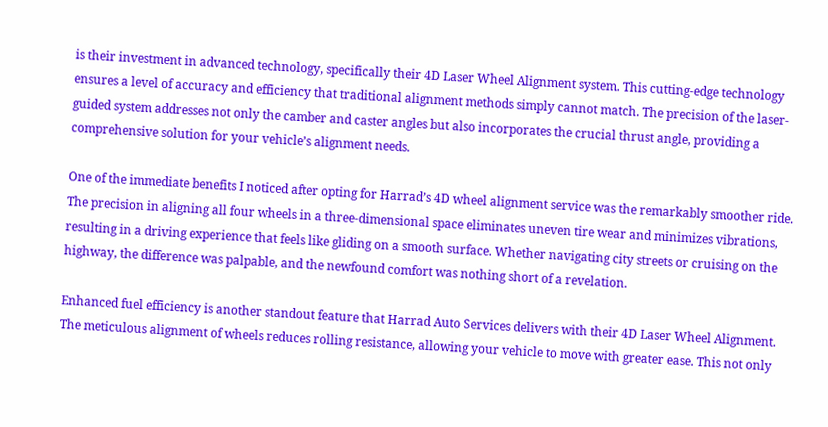is their investment in advanced technology, specifically their 4D Laser Wheel Alignment system. This cutting-edge technology ensures a level of accuracy and efficiency that traditional alignment methods simply cannot match. The precision of the laser-guided system addresses not only the camber and caster angles but also incorporates the crucial thrust angle, providing a comprehensive solution for your vehicle’s alignment needs.

One of the immediate benefits I noticed after opting for Harrad’s 4D wheel alignment service was the remarkably smoother ride. The precision in aligning all four wheels in a three-dimensional space eliminates uneven tire wear and minimizes vibrations, resulting in a driving experience that feels like gliding on a smooth surface. Whether navigating city streets or cruising on the highway, the difference was palpable, and the newfound comfort was nothing short of a revelation.

Enhanced fuel efficiency is another standout feature that Harrad Auto Services delivers with their 4D Laser Wheel Alignment. The meticulous alignment of wheels reduces rolling resistance, allowing your vehicle to move with greater ease. This not only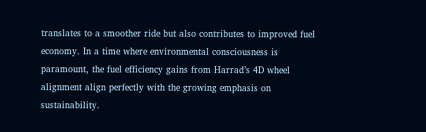translates to a smoother ride but also contributes to improved fuel economy. In a time where environmental consciousness is paramount, the fuel efficiency gains from Harrad’s 4D wheel alignment align perfectly with the growing emphasis on sustainability.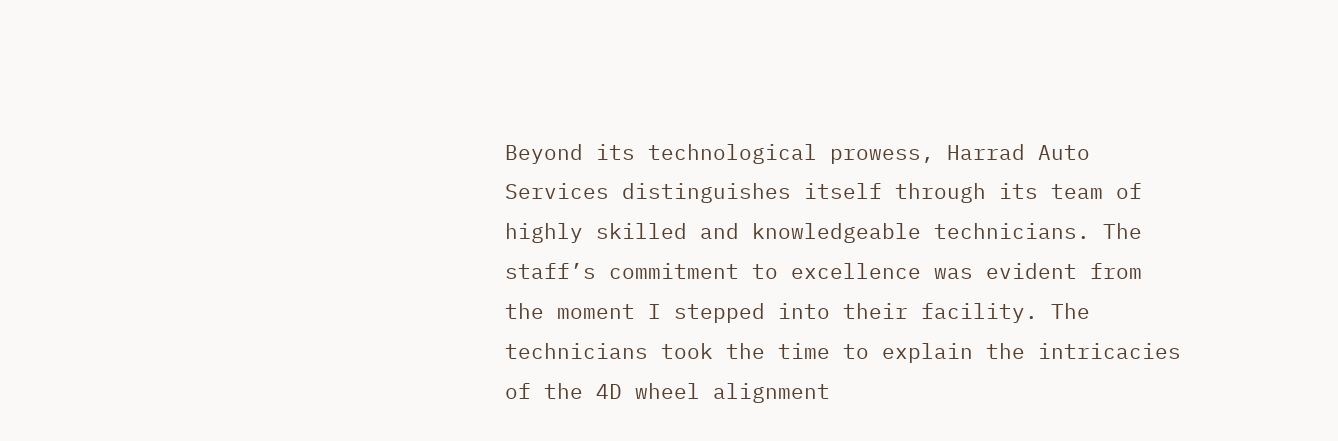Beyond its technological prowess, Harrad Auto Services distinguishes itself through its team of highly skilled and knowledgeable technicians. The staff’s commitment to excellence was evident from the moment I stepped into their facility. The technicians took the time to explain the intricacies of the 4D wheel alignment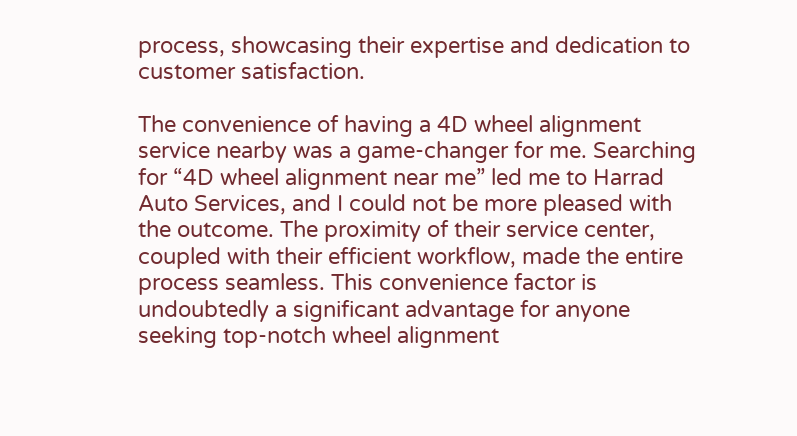process, showcasing their expertise and dedication to customer satisfaction.

The convenience of having a 4D wheel alignment service nearby was a game-changer for me. Searching for “4D wheel alignment near me” led me to Harrad Auto Services, and I could not be more pleased with the outcome. The proximity of their service center, coupled with their efficient workflow, made the entire process seamless. This convenience factor is undoubtedly a significant advantage for anyone seeking top-notch wheel alignment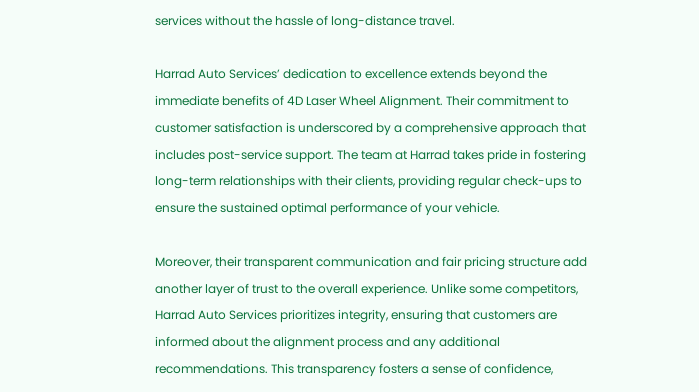services without the hassle of long-distance travel.

Harrad Auto Services’ dedication to excellence extends beyond the immediate benefits of 4D Laser Wheel Alignment. Their commitment to customer satisfaction is underscored by a comprehensive approach that includes post-service support. The team at Harrad takes pride in fostering long-term relationships with their clients, providing regular check-ups to ensure the sustained optimal performance of your vehicle.

Moreover, their transparent communication and fair pricing structure add another layer of trust to the overall experience. Unlike some competitors, Harrad Auto Services prioritizes integrity, ensuring that customers are informed about the alignment process and any additional recommendations. This transparency fosters a sense of confidence,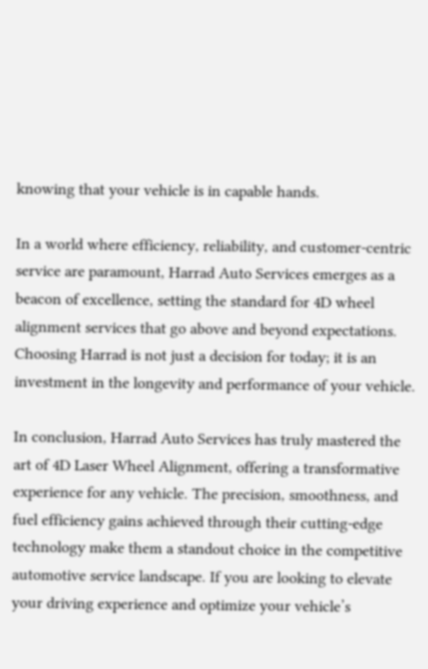knowing that your vehicle is in capable hands.

In a world where efficiency, reliability, and customer-centric service are paramount, Harrad Auto Services emerges as a beacon of excellence, setting the standard for 4D wheel alignment services that go above and beyond expectations. Choosing Harrad is not just a decision for today; it is an investment in the longevity and performance of your vehicle.

In conclusion, Harrad Auto Services has truly mastered the art of 4D Laser Wheel Alignment, offering a transformative experience for any vehicle. The precision, smoothness, and fuel efficiency gains achieved through their cutting-edge technology make them a standout choice in the competitive automotive service landscape. If you are looking to elevate your driving experience and optimize your vehicle’s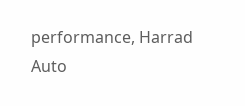performance, Harrad Auto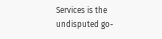Services is the undisputed go-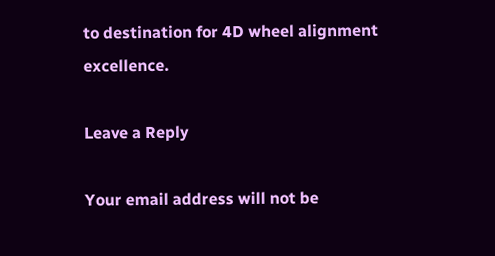to destination for 4D wheel alignment excellence.

Leave a Reply

Your email address will not be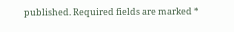published. Required fields are marked *